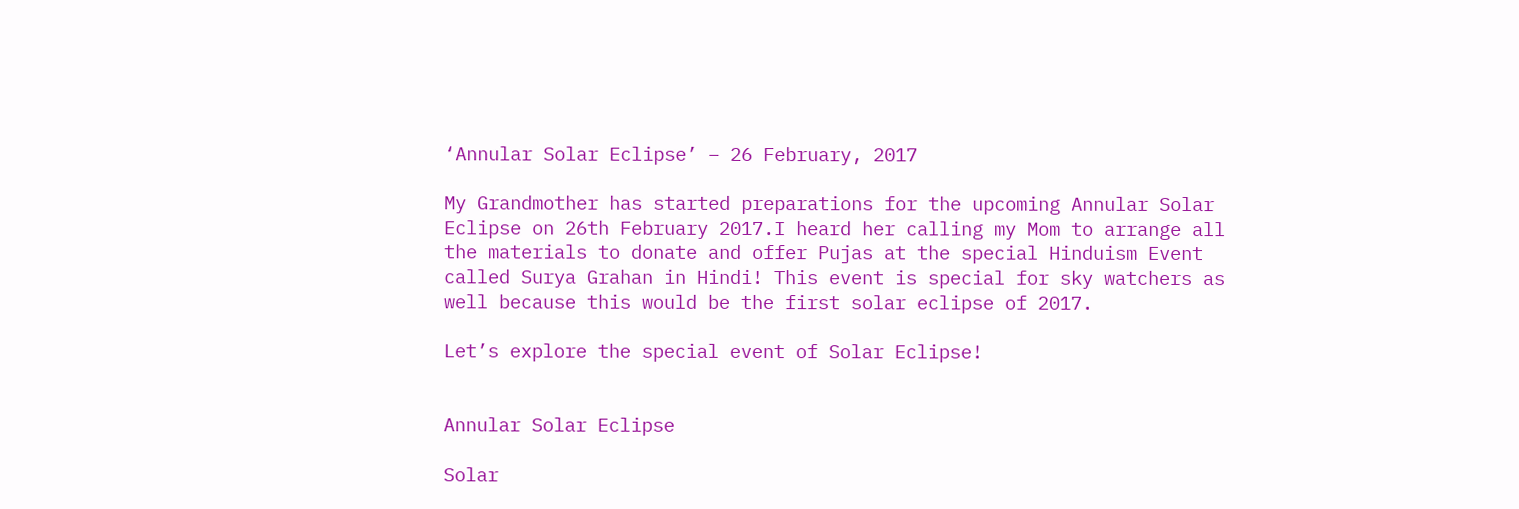‘Annular Solar Eclipse’ – 26 February, 2017

My Grandmother has started preparations for the upcoming Annular Solar Eclipse on 26th February 2017.I heard her calling my Mom to arrange all the materials to donate and offer Pujas at the special Hinduism Event called Surya Grahan in Hindi! This event is special for sky watchers as well because this would be the first solar eclipse of 2017.

Let’s explore the special event of Solar Eclipse!


Annular Solar Eclipse

Solar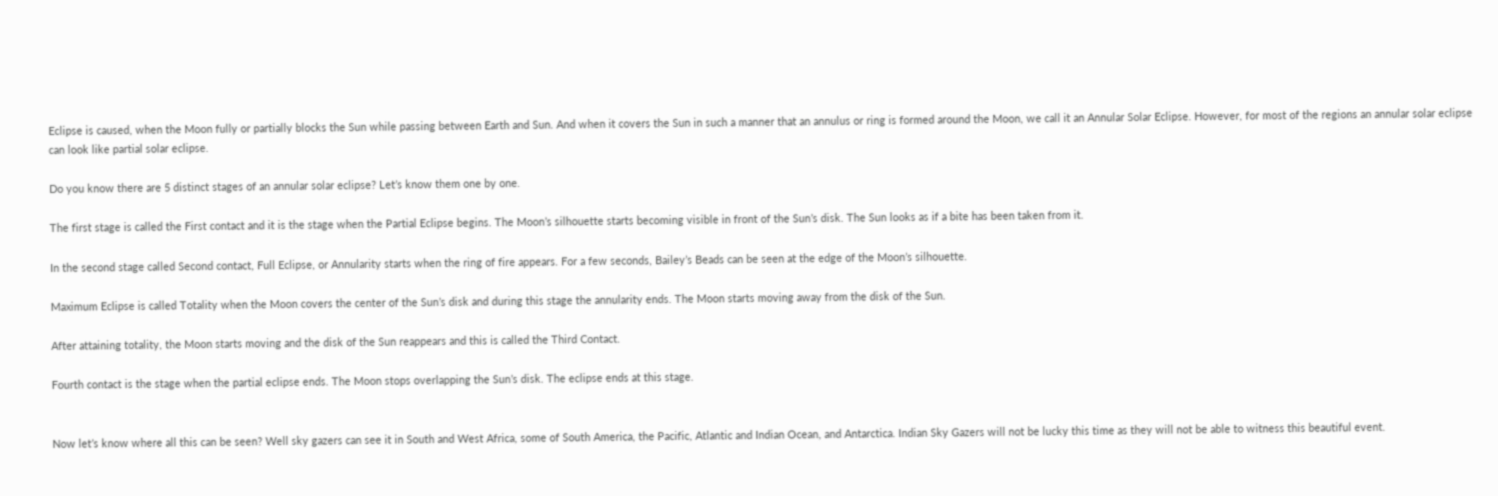Eclipse is caused, when the Moon fully or partially blocks the Sun while passing between Earth and Sun. And when it covers the Sun in such a manner that an annulus or ring is formed around the Moon, we call it an Annular Solar Eclipse. However, for most of the regions an annular solar eclipse can look like partial solar eclipse.

Do you know there are 5 distinct stages of an annular solar eclipse? Let’s know them one by one.

The first stage is called the First contact and it is the stage when the Partial Eclipse begins. The Moon’s silhouette starts becoming visible in front of the Sun’s disk. The Sun looks as if a bite has been taken from it.

In the second stage called Second contact, Full Eclipse, or Annularity starts when the ring of fire appears. For a few seconds, Bailey’s Beads can be seen at the edge of the Moon’s silhouette.

Maximum Eclipse is called Totality when the Moon covers the center of the Sun’s disk and during this stage the annularity ends. The Moon starts moving away from the disk of the Sun.

After attaining totality, the Moon starts moving and the disk of the Sun reappears and this is called the Third Contact.

Fourth contact is the stage when the partial eclipse ends. The Moon stops overlapping the Sun’s disk. The eclipse ends at this stage.


Now let’s know where all this can be seen? Well sky gazers can see it in South and West Africa, some of South America, the Pacific, Atlantic and Indian Ocean, and Antarctica. Indian Sky Gazers will not be lucky this time as they will not be able to witness this beautiful event.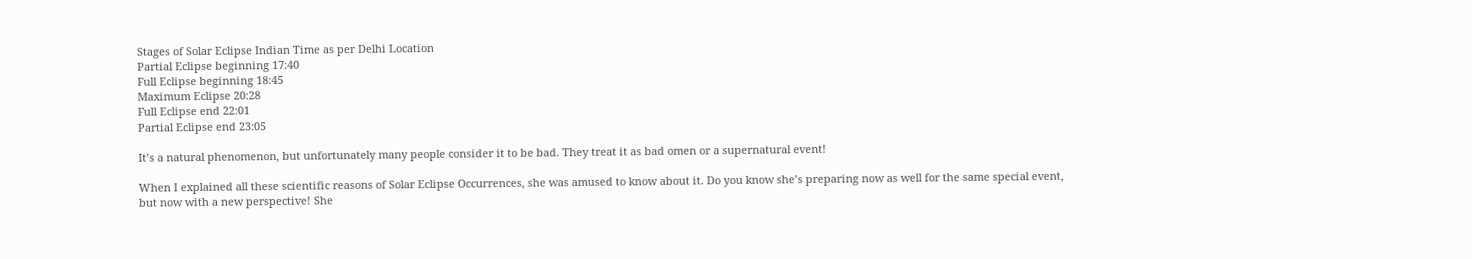Stages of Solar Eclipse Indian Time as per Delhi Location
Partial Eclipse beginning 17:40
Full Eclipse beginning 18:45
Maximum Eclipse 20:28
Full Eclipse end 22:01
Partial Eclipse end 23:05

It’s a natural phenomenon, but unfortunately many people consider it to be bad. They treat it as bad omen or a supernatural event!

When I explained all these scientific reasons of Solar Eclipse Occurrences, she was amused to know about it. Do you know she’s preparing now as well for the same special event, but now with a new perspective! She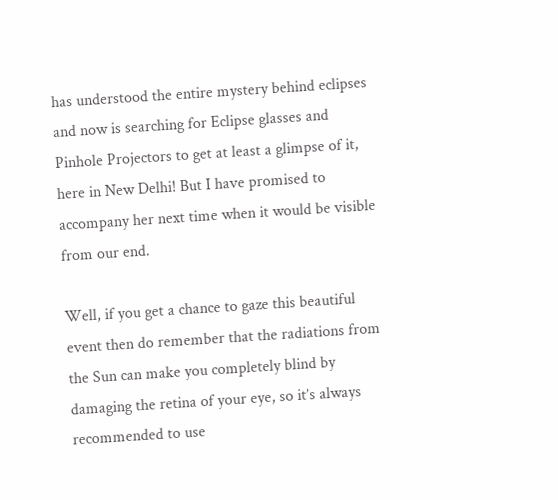has understood the entire mystery behind eclipses and now is searching for Eclipse glasses and Pinhole Projectors to get at least a glimpse of it, here in New Delhi! But I have promised to accompany her next time when it would be visible from our end.

Well, if you get a chance to gaze this beautiful event then do remember that the radiations from the Sun can make you completely blind by damaging the retina of your eye, so it’s always recommended to use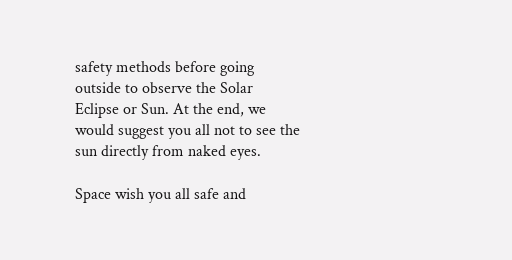safety methods before going outside to observe the Solar Eclipse or Sun. At the end, we would suggest you all not to see the sun directly from naked eyes.

Space wish you all safe and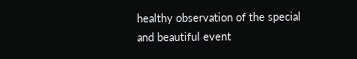healthy observation of the special and beautiful event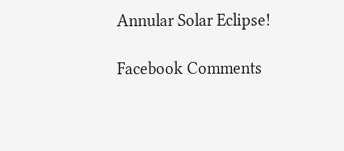Annular Solar Eclipse!

Facebook Comments